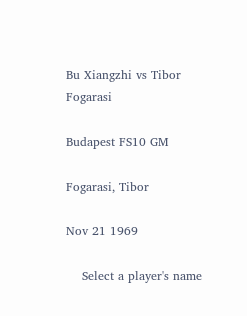Bu Xiangzhi vs Tibor Fogarasi

Budapest FS10 GM

Fogarasi, Tibor

Nov 21 1969

    Select a player's name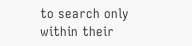to search only within their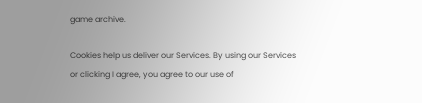game archive.

Cookies help us deliver our Services. By using our Services or clicking I agree, you agree to our use of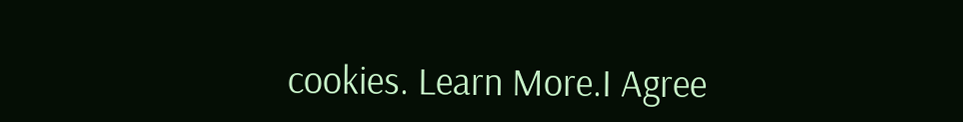cookies. Learn More.I Agree